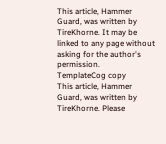This article, Hammer Guard, was written by TireKhorne. It may be linked to any page without asking for the author's permission.
TemplateCog copy
This article, Hammer Guard, was written by TireKhorne. Please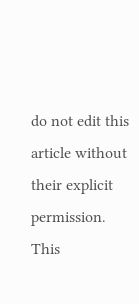do not edit this article without their explicit permission.
This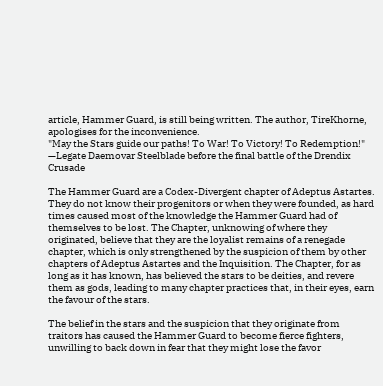article, Hammer Guard, is still being written. The author, TireKhorne, apologises for the inconvenience.
"May the Stars guide our paths! To War! To Victory! To Redemption!"
—Legate Daemovar Steelblade before the final battle of the Drendix Crusade

The Hammer Guard are a Codex-Divergent chapter of Adeptus Astartes. They do not know their progenitors or when they were founded, as hard times caused most of the knowledge the Hammer Guard had of themselves to be lost. The Chapter, unknowing of where they originated, believe that they are the loyalist remains of a renegade chapter, which is only strengthened by the suspicion of them by other chapters of Adeptus Astartes and the Inquisition. The Chapter, for as long as it has known, has believed the stars to be deities, and revere them as gods, leading to many chapter practices that, in their eyes, earn the favour of the stars.

The belief in the stars and the suspicion that they originate from traitors has caused the Hammer Guard to become fierce fighters, unwilling to back down in fear that they might lose the favor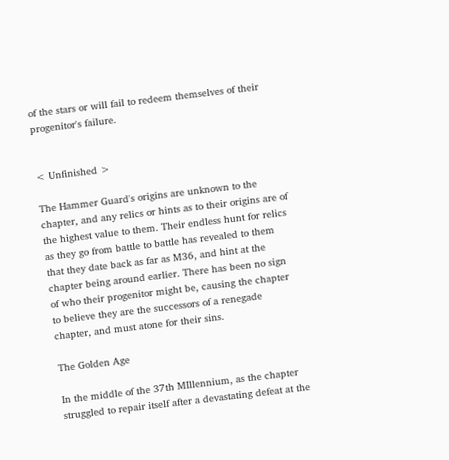of the stars or will fail to redeem themselves of their progenitor's failure.


< Unfinished >

The Hammer Guard's origins are unknown to the chapter, and any relics or hints as to their origins are of the highest value to them. Their endless hunt for relics as they go from battle to battle has revealed to them that they date back as far as M36, and hint at the chapter being around earlier. There has been no sign of who their progenitor might be, causing the chapter to believe they are the successors of a renegade chapter, and must atone for their sins.

The Golden Age

In the middle of the 37th MIllennium, as the chapter struggled to repair itself after a devastating defeat at the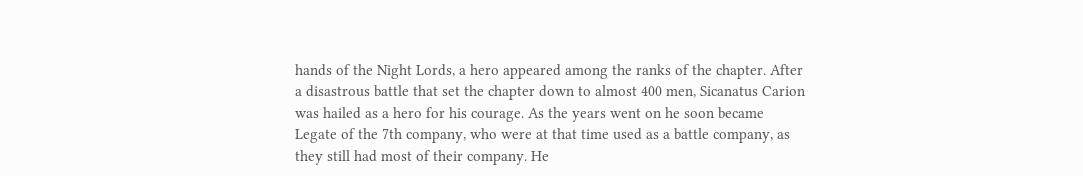hands of the Night Lords, a hero appeared among the ranks of the chapter. After a disastrous battle that set the chapter down to almost 400 men, Sicanatus Carion was hailed as a hero for his courage. As the years went on he soon became Legate of the 7th company, who were at that time used as a battle company, as they still had most of their company. He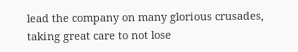lead the company on many glorious crusades, taking great care to not lose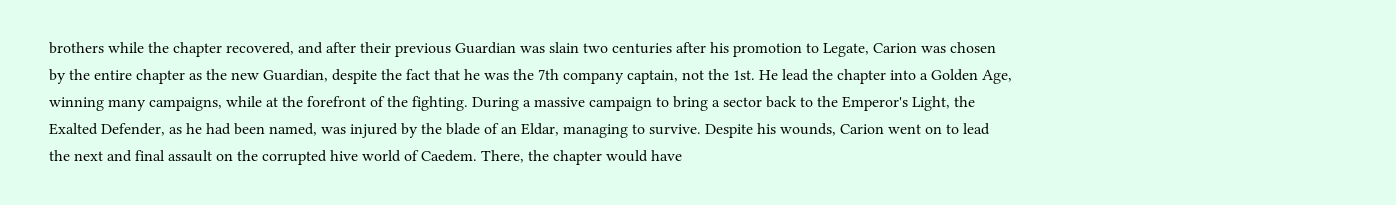brothers while the chapter recovered, and after their previous Guardian was slain two centuries after his promotion to Legate, Carion was chosen by the entire chapter as the new Guardian, despite the fact that he was the 7th company captain, not the 1st. He lead the chapter into a Golden Age, winning many campaigns, while at the forefront of the fighting. During a massive campaign to bring a sector back to the Emperor's Light, the Exalted Defender, as he had been named, was injured by the blade of an Eldar, managing to survive. Despite his wounds, Carion went on to lead the next and final assault on the corrupted hive world of Caedem. There, the chapter would have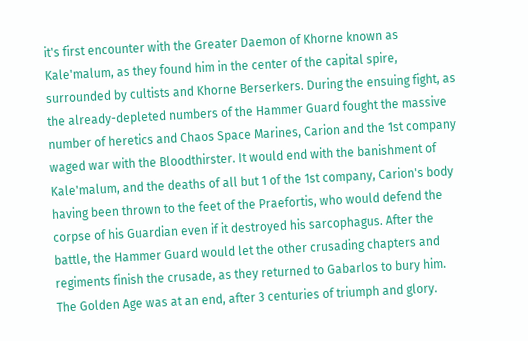it's first encounter with the Greater Daemon of Khorne known as Kale'malum, as they found him in the center of the capital spire, surrounded by cultists and Khorne Berserkers. During the ensuing fight, as the already-depleted numbers of the Hammer Guard fought the massive number of heretics and Chaos Space Marines, Carion and the 1st company waged war with the Bloodthirster. It would end with the banishment of Kale'malum, and the deaths of all but 1 of the 1st company, Carion's body having been thrown to the feet of the Praefortis, who would defend the corpse of his Guardian even if it destroyed his sarcophagus. After the battle, the Hammer Guard would let the other crusading chapters and regiments finish the crusade, as they returned to Gabarlos to bury him. The Golden Age was at an end, after 3 centuries of triumph and glory.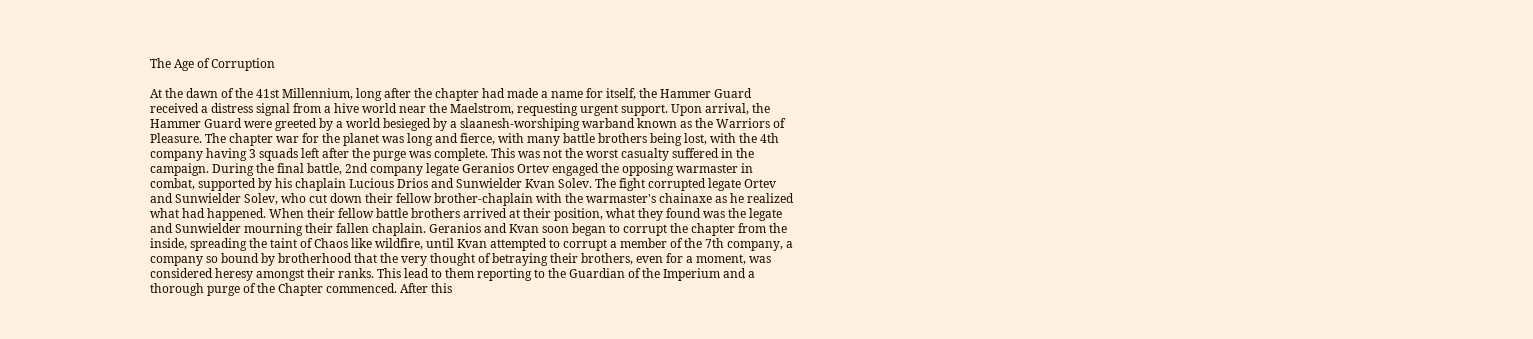The Age of Corruption

At the dawn of the 41st Millennium, long after the chapter had made a name for itself, the Hammer Guard received a distress signal from a hive world near the Maelstrom, requesting urgent support. Upon arrival, the Hammer Guard were greeted by a world besieged by a slaanesh-worshiping warband known as the Warriors of Pleasure. The chapter war for the planet was long and fierce, with many battle brothers being lost, with the 4th company having 3 squads left after the purge was complete. This was not the worst casualty suffered in the campaign. During the final battle, 2nd company legate Geranios Ortev engaged the opposing warmaster in combat, supported by his chaplain Lucious Drios and Sunwielder Kvan Solev. The fight corrupted legate Ortev and Sunwielder Solev, who cut down their fellow brother-chaplain with the warmaster's chainaxe as he realized what had happened. When their fellow battle brothers arrived at their position, what they found was the legate and Sunwielder mourning their fallen chaplain. Geranios and Kvan soon began to corrupt the chapter from the inside, spreading the taint of Chaos like wildfire, until Kvan attempted to corrupt a member of the 7th company, a company so bound by brotherhood that the very thought of betraying their brothers, even for a moment, was considered heresy amongst their ranks. This lead to them reporting to the Guardian of the Imperium and a thorough purge of the Chapter commenced. After this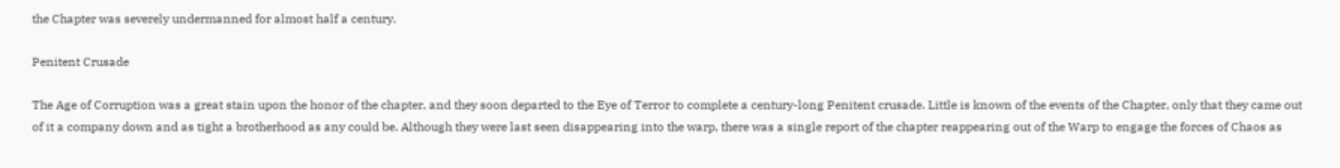the Chapter was severely undermanned for almost half a century.

Penitent Crusade

The Age of Corruption was a great stain upon the honor of the chapter, and they soon departed to the Eye of Terror to complete a century-long Penitent crusade. Little is known of the events of the Chapter, only that they came out of it a company down and as tight a brotherhood as any could be. Although they were last seen disappearing into the warp, there was a single report of the chapter reappearing out of the Warp to engage the forces of Chaos as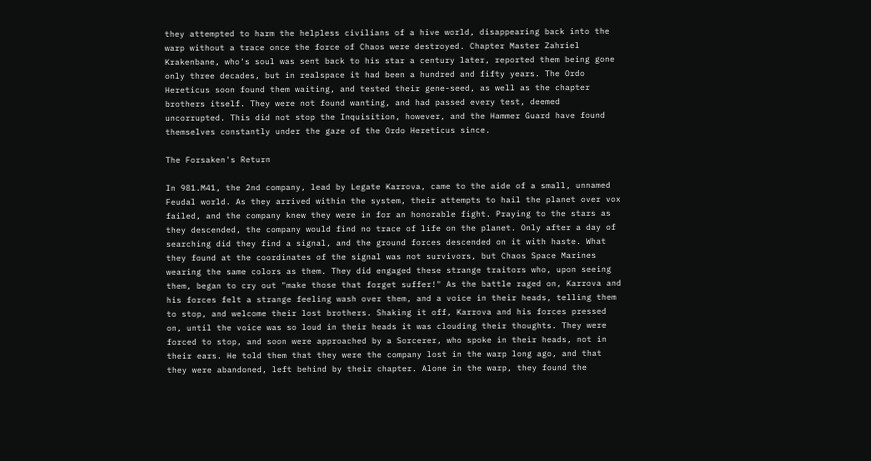they attempted to harm the helpless civilians of a hive world, disappearing back into the warp without a trace once the force of Chaos were destroyed. Chapter Master Zahriel Krakenbane, who's soul was sent back to his star a century later, reported them being gone only three decades, but in realspace it had been a hundred and fifty years. The Ordo Hereticus soon found them waiting, and tested their gene-seed, as well as the chapter brothers itself. They were not found wanting, and had passed every test, deemed uncorrupted. This did not stop the Inquisition, however, and the Hammer Guard have found themselves constantly under the gaze of the Ordo Hereticus since.

The Forsaken's Return

In 981.M41, the 2nd company, lead by Legate Karrova, came to the aide of a small, unnamed Feudal world. As they arrived within the system, their attempts to hail the planet over vox failed, and the company knew they were in for an honorable fight. Praying to the stars as they descended, the company would find no trace of life on the planet. Only after a day of searching did they find a signal, and the ground forces descended on it with haste. What they found at the coordinates of the signal was not survivors, but Chaos Space Marines wearing the same colors as them. They did engaged these strange traitors who, upon seeing them, began to cry out "make those that forget suffer!" As the battle raged on, Karrova and his forces felt a strange feeling wash over them, and a voice in their heads, telling them to stop, and welcome their lost brothers. Shaking it off, Karrova and his forces pressed on, until the voice was so loud in their heads it was clouding their thoughts. They were forced to stop, and soon were approached by a Sorcerer, who spoke in their heads, not in their ears. He told them that they were the company lost in the warp long ago, and that they were abandoned, left behind by their chapter. Alone in the warp, they found the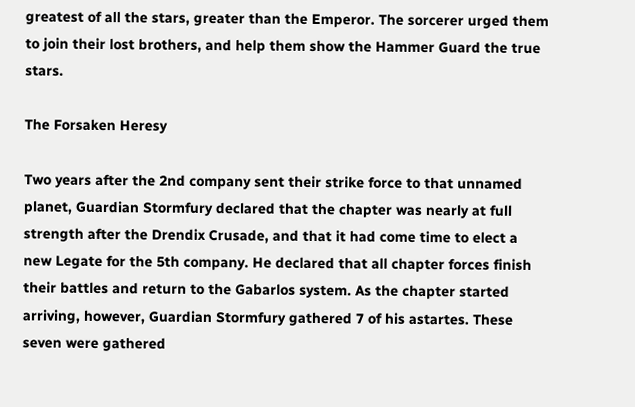greatest of all the stars, greater than the Emperor. The sorcerer urged them to join their lost brothers, and help them show the Hammer Guard the true stars.

The Forsaken Heresy

Two years after the 2nd company sent their strike force to that unnamed planet, Guardian Stormfury declared that the chapter was nearly at full strength after the Drendix Crusade, and that it had come time to elect a new Legate for the 5th company. He declared that all chapter forces finish their battles and return to the Gabarlos system. As the chapter started arriving, however, Guardian Stormfury gathered 7 of his astartes. These seven were gathered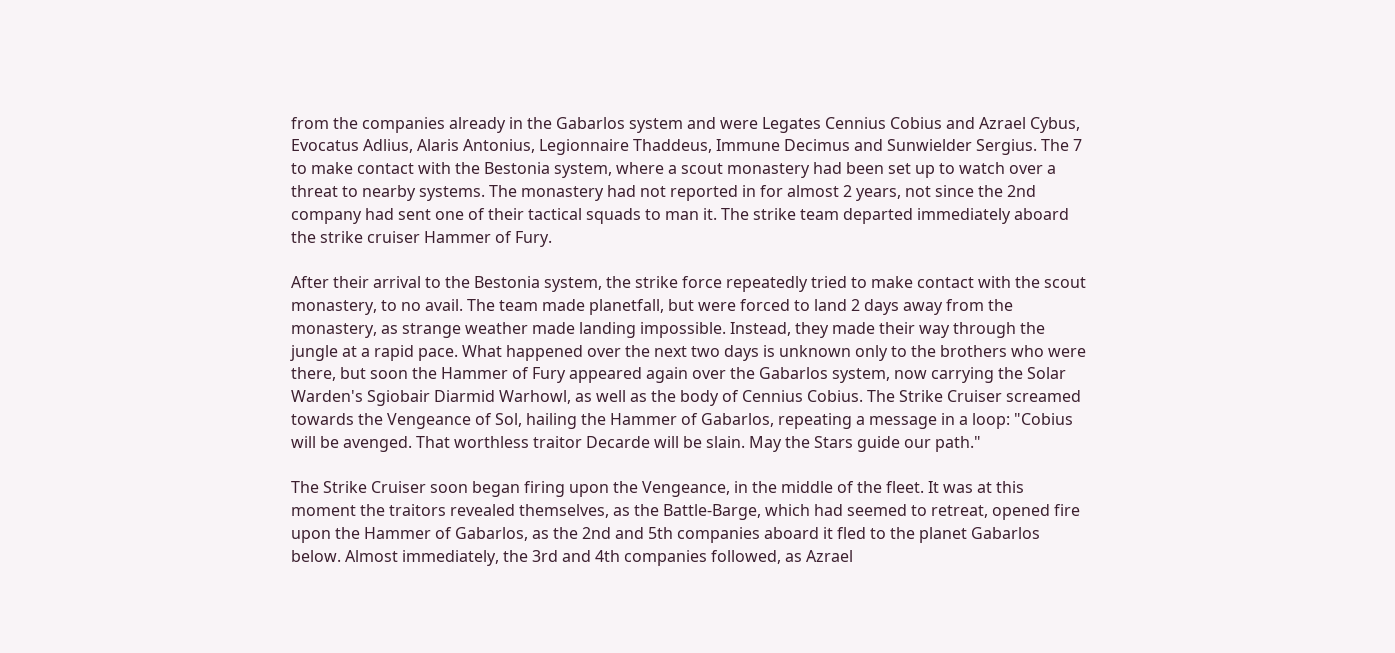from the companies already in the Gabarlos system and were Legates Cennius Cobius and Azrael Cybus, Evocatus Adlius, Alaris Antonius, Legionnaire Thaddeus, Immune Decimus and Sunwielder Sergius. The 7 to make contact with the Bestonia system, where a scout monastery had been set up to watch over a threat to nearby systems. The monastery had not reported in for almost 2 years, not since the 2nd company had sent one of their tactical squads to man it. The strike team departed immediately aboard the strike cruiser Hammer of Fury.

After their arrival to the Bestonia system, the strike force repeatedly tried to make contact with the scout monastery, to no avail. The team made planetfall, but were forced to land 2 days away from the monastery, as strange weather made landing impossible. Instead, they made their way through the jungle at a rapid pace. What happened over the next two days is unknown only to the brothers who were there, but soon the Hammer of Fury appeared again over the Gabarlos system, now carrying the Solar Warden's Sgiobair Diarmid Warhowl, as well as the body of Cennius Cobius. The Strike Cruiser screamed towards the Vengeance of Sol, hailing the Hammer of Gabarlos, repeating a message in a loop: "Cobius will be avenged. That worthless traitor Decarde will be slain. May the Stars guide our path."

The Strike Cruiser soon began firing upon the Vengeance, in the middle of the fleet. It was at this moment the traitors revealed themselves, as the Battle-Barge, which had seemed to retreat, opened fire upon the Hammer of Gabarlos, as the 2nd and 5th companies aboard it fled to the planet Gabarlos below. Almost immediately, the 3rd and 4th companies followed, as Azrael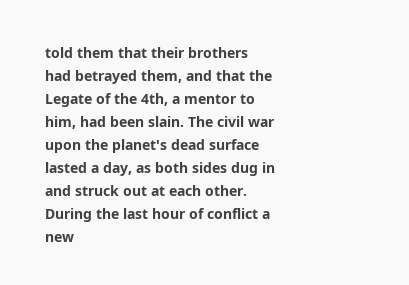told them that their brothers had betrayed them, and that the Legate of the 4th, a mentor to him, had been slain. The civil war upon the planet's dead surface lasted a day, as both sides dug in and struck out at each other. During the last hour of conflict a new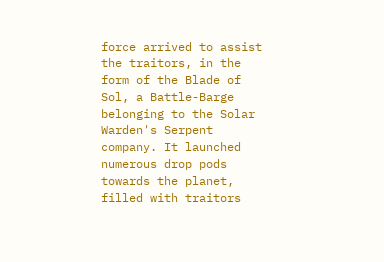force arrived to assist the traitors, in the form of the Blade of Sol, a Battle-Barge belonging to the Solar Warden's Serpent company. It launched numerous drop pods towards the planet, filled with traitors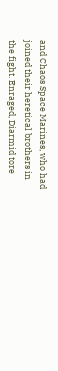and Chaos Space Marines, who had joined their heretical brothers in the fight. Enraged, Diarmid tore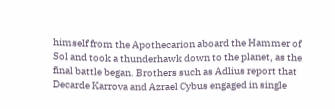himself from the Apothecarion aboard the Hammer of Sol and took a thunderhawk down to the planet, as the final battle began. Brothers such as Adlius report that Decarde Karrova and Azrael Cybus engaged in single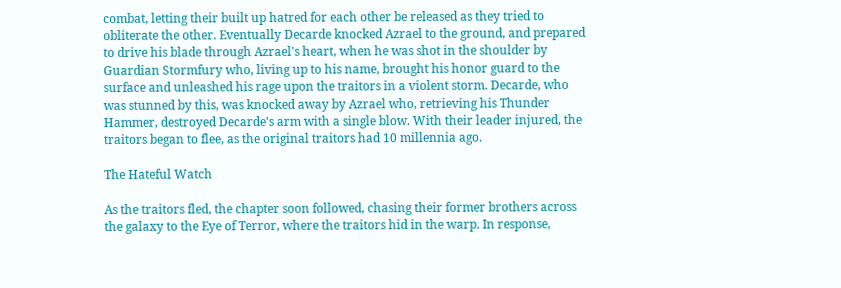combat, letting their built up hatred for each other be released as they tried to obliterate the other. Eventually Decarde knocked Azrael to the ground, and prepared to drive his blade through Azrael's heart, when he was shot in the shoulder by Guardian Stormfury who, living up to his name, brought his honor guard to the surface and unleashed his rage upon the traitors in a violent storm. Decarde, who was stunned by this, was knocked away by Azrael who, retrieving his Thunder Hammer, destroyed Decarde's arm with a single blow. With their leader injured, the traitors began to flee, as the original traitors had 10 millennia ago.

The Hateful Watch

As the traitors fled, the chapter soon followed, chasing their former brothers across the galaxy to the Eye of Terror, where the traitors hid in the warp. In response,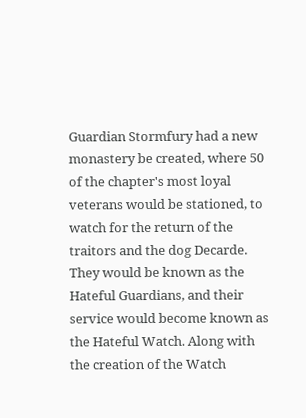Guardian Stormfury had a new monastery be created, where 50 of the chapter's most loyal veterans would be stationed, to watch for the return of the traitors and the dog Decarde. They would be known as the Hateful Guardians, and their service would become known as the Hateful Watch. Along with the creation of the Watch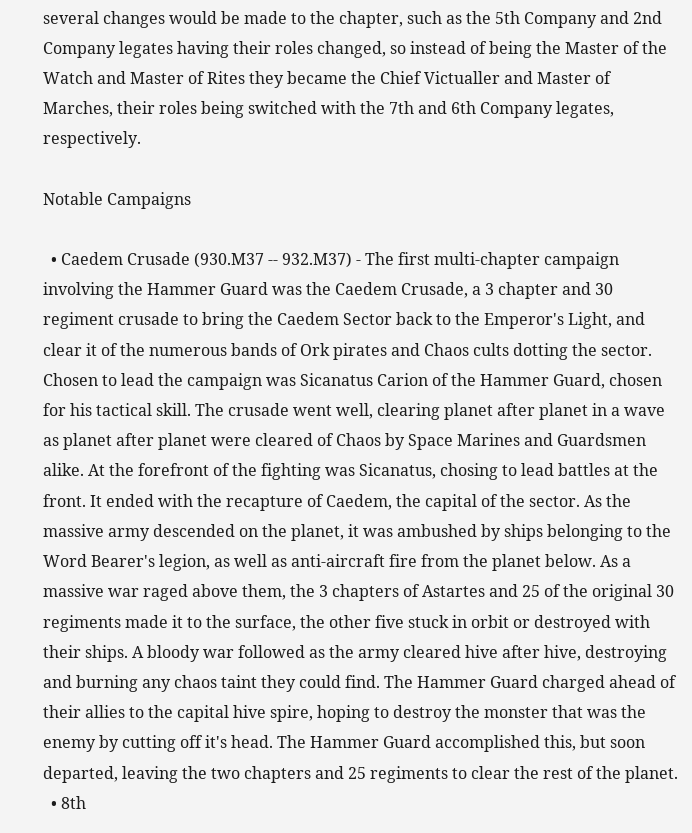several changes would be made to the chapter, such as the 5th Company and 2nd Company legates having their roles changed, so instead of being the Master of the Watch and Master of Rites they became the Chief Victualler and Master of Marches, their roles being switched with the 7th and 6th Company legates, respectively.

Notable Campaigns

  • Caedem Crusade (930.M37 -- 932.M37) - The first multi-chapter campaign involving the Hammer Guard was the Caedem Crusade, a 3 chapter and 30 regiment crusade to bring the Caedem Sector back to the Emperor's Light, and clear it of the numerous bands of Ork pirates and Chaos cults dotting the sector. Chosen to lead the campaign was Sicanatus Carion of the Hammer Guard, chosen for his tactical skill. The crusade went well, clearing planet after planet in a wave as planet after planet were cleared of Chaos by Space Marines and Guardsmen alike. At the forefront of the fighting was Sicanatus, chosing to lead battles at the front. It ended with the recapture of Caedem, the capital of the sector. As the massive army descended on the planet, it was ambushed by ships belonging to the Word Bearer's legion, as well as anti-aircraft fire from the planet below. As a massive war raged above them, the 3 chapters of Astartes and 25 of the original 30 regiments made it to the surface, the other five stuck in orbit or destroyed with their ships. A bloody war followed as the army cleared hive after hive, destroying and burning any chaos taint they could find. The Hammer Guard charged ahead of their allies to the capital hive spire, hoping to destroy the monster that was the enemy by cutting off it's head. The Hammer Guard accomplished this, but soon departed, leaving the two chapters and 25 regiments to clear the rest of the planet.
  • 8th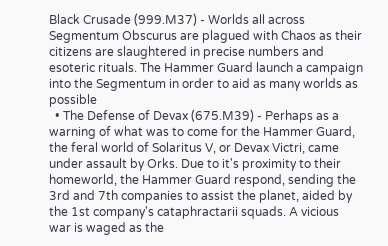Black Crusade (999.M37) - Worlds all across Segmentum Obscurus are plagued with Chaos as their citizens are slaughtered in precise numbers and esoteric rituals. The Hammer Guard launch a campaign into the Segmentum in order to aid as many worlds as possible
  • The Defense of Devax (675.M39) - Perhaps as a warning of what was to come for the Hammer Guard, the feral world of Solaritus V, or Devax Victri, came under assault by Orks. Due to it's proximity to their homeworld, the Hammer Guard respond, sending the 3rd and 7th companies to assist the planet, aided by the 1st company's cataphractarii squads. A vicious war is waged as the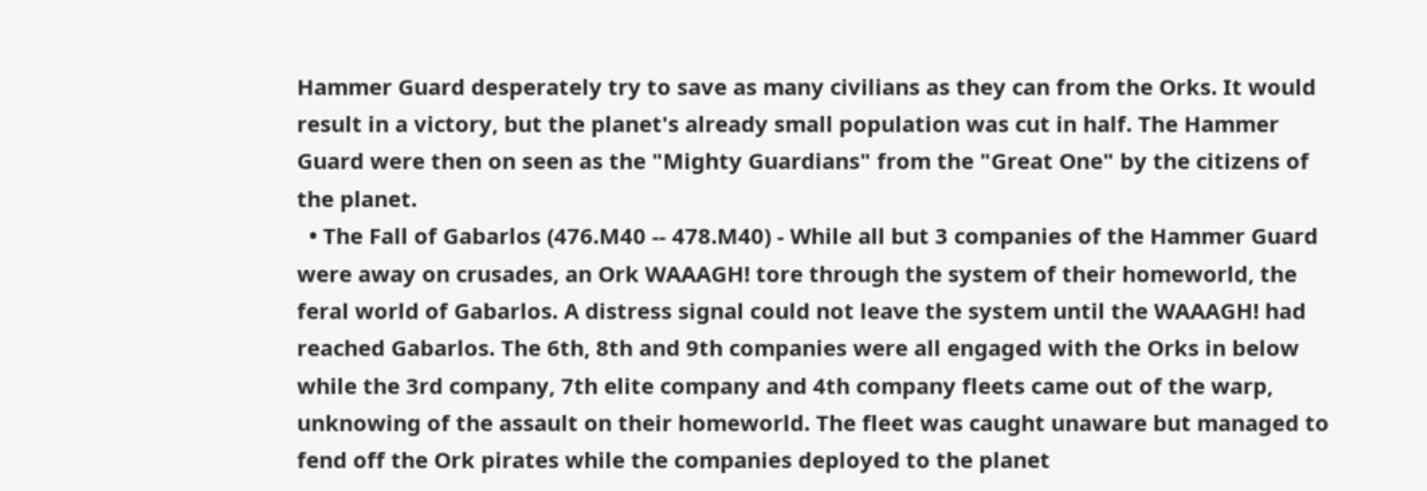Hammer Guard desperately try to save as many civilians as they can from the Orks. It would result in a victory, but the planet's already small population was cut in half. The Hammer Guard were then on seen as the "Mighty Guardians" from the "Great One" by the citizens of the planet.
  • The Fall of Gabarlos (476.M40 -- 478.M40) - While all but 3 companies of the Hammer Guard were away on crusades, an Ork WAAAGH! tore through the system of their homeworld, the feral world of Gabarlos. A distress signal could not leave the system until the WAAAGH! had reached Gabarlos. The 6th, 8th and 9th companies were all engaged with the Orks in below while the 3rd company, 7th elite company and 4th company fleets came out of the warp, unknowing of the assault on their homeworld. The fleet was caught unaware but managed to fend off the Ork pirates while the companies deployed to the planet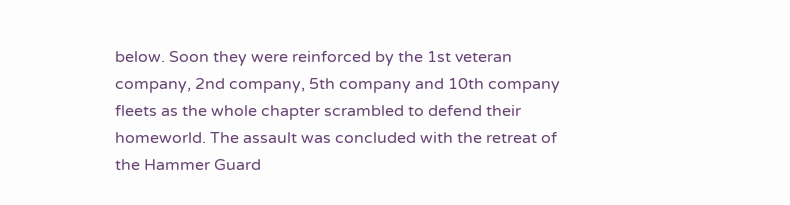below. Soon they were reinforced by the 1st veteran company, 2nd company, 5th company and 10th company fleets as the whole chapter scrambled to defend their homeworld. The assault was concluded with the retreat of the Hammer Guard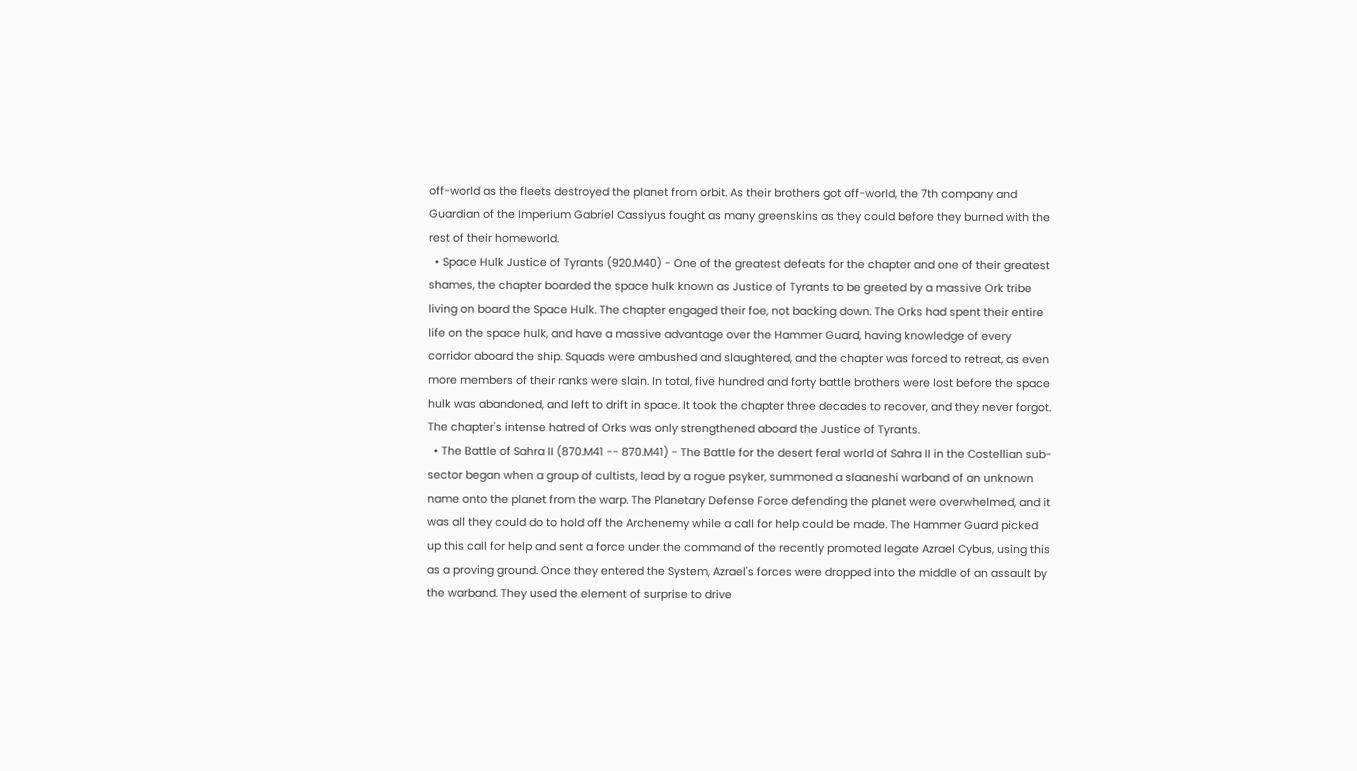off-world as the fleets destroyed the planet from orbit. As their brothers got off-world, the 7th company and Guardian of the Imperium Gabriel Cassiyus fought as many greenskins as they could before they burned with the rest of their homeworld.
  • Space Hulk Justice of Tyrants (920.M40) - One of the greatest defeats for the chapter and one of their greatest shames, the chapter boarded the space hulk known as Justice of Tyrants to be greeted by a massive Ork tribe living on board the Space Hulk. The chapter engaged their foe, not backing down. The Orks had spent their entire life on the space hulk, and have a massive advantage over the Hammer Guard, having knowledge of every corridor aboard the ship. Squads were ambushed and slaughtered, and the chapter was forced to retreat, as even more members of their ranks were slain. In total, five hundred and forty battle brothers were lost before the space hulk was abandoned, and left to drift in space. It took the chapter three decades to recover, and they never forgot. The chapter's intense hatred of Orks was only strengthened aboard the Justice of Tyrants.
  • The Battle of Sahra II (870.M41 -- 870.M41) - The Battle for the desert feral world of Sahra II in the Costellian sub-sector began when a group of cultists, lead by a rogue psyker, summoned a slaaneshi warband of an unknown name onto the planet from the warp. The Planetary Defense Force defending the planet were overwhelmed, and it was all they could do to hold off the Archenemy while a call for help could be made. The Hammer Guard picked up this call for help and sent a force under the command of the recently promoted legate Azrael Cybus, using this as a proving ground. Once they entered the System, Azrael's forces were dropped into the middle of an assault by the warband. They used the element of surprise to drive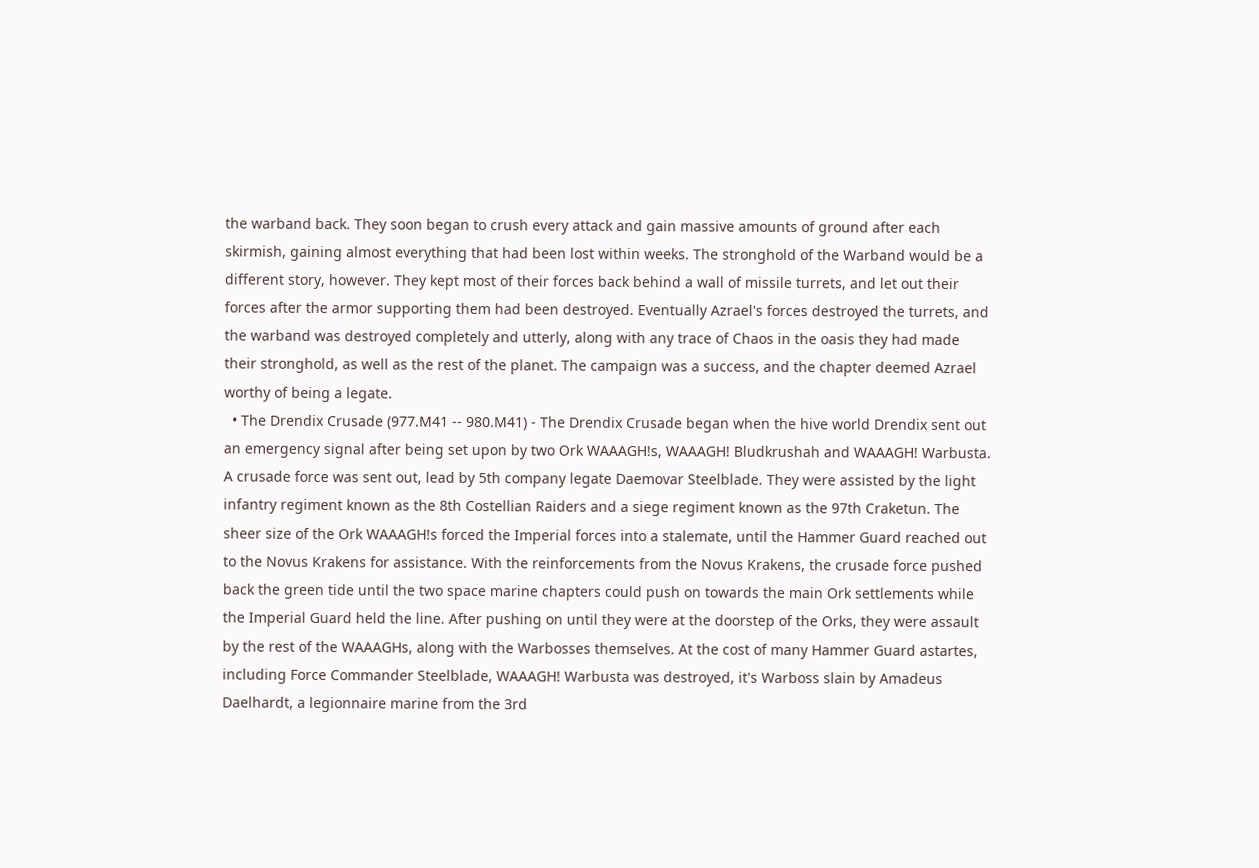the warband back. They soon began to crush every attack and gain massive amounts of ground after each skirmish, gaining almost everything that had been lost within weeks. The stronghold of the Warband would be a different story, however. They kept most of their forces back behind a wall of missile turrets, and let out their forces after the armor supporting them had been destroyed. Eventually Azrael's forces destroyed the turrets, and the warband was destroyed completely and utterly, along with any trace of Chaos in the oasis they had made their stronghold, as well as the rest of the planet. The campaign was a success, and the chapter deemed Azrael worthy of being a legate.
  • The Drendix Crusade (977.M41 -- 980.M41) - The Drendix Crusade began when the hive world Drendix sent out an emergency signal after being set upon by two Ork WAAAGH!s, WAAAGH! Bludkrushah and WAAAGH! Warbusta. A crusade force was sent out, lead by 5th company legate Daemovar Steelblade. They were assisted by the light infantry regiment known as the 8th Costellian Raiders and a siege regiment known as the 97th Craketun. The sheer size of the Ork WAAAGH!s forced the Imperial forces into a stalemate, until the Hammer Guard reached out to the Novus Krakens for assistance. With the reinforcements from the Novus Krakens, the crusade force pushed back the green tide until the two space marine chapters could push on towards the main Ork settlements while the Imperial Guard held the line. After pushing on until they were at the doorstep of the Orks, they were assault by the rest of the WAAAGHs, along with the Warbosses themselves. At the cost of many Hammer Guard astartes, including Force Commander Steelblade, WAAAGH! Warbusta was destroyed, it's Warboss slain by Amadeus Daelhardt, a legionnaire marine from the 3rd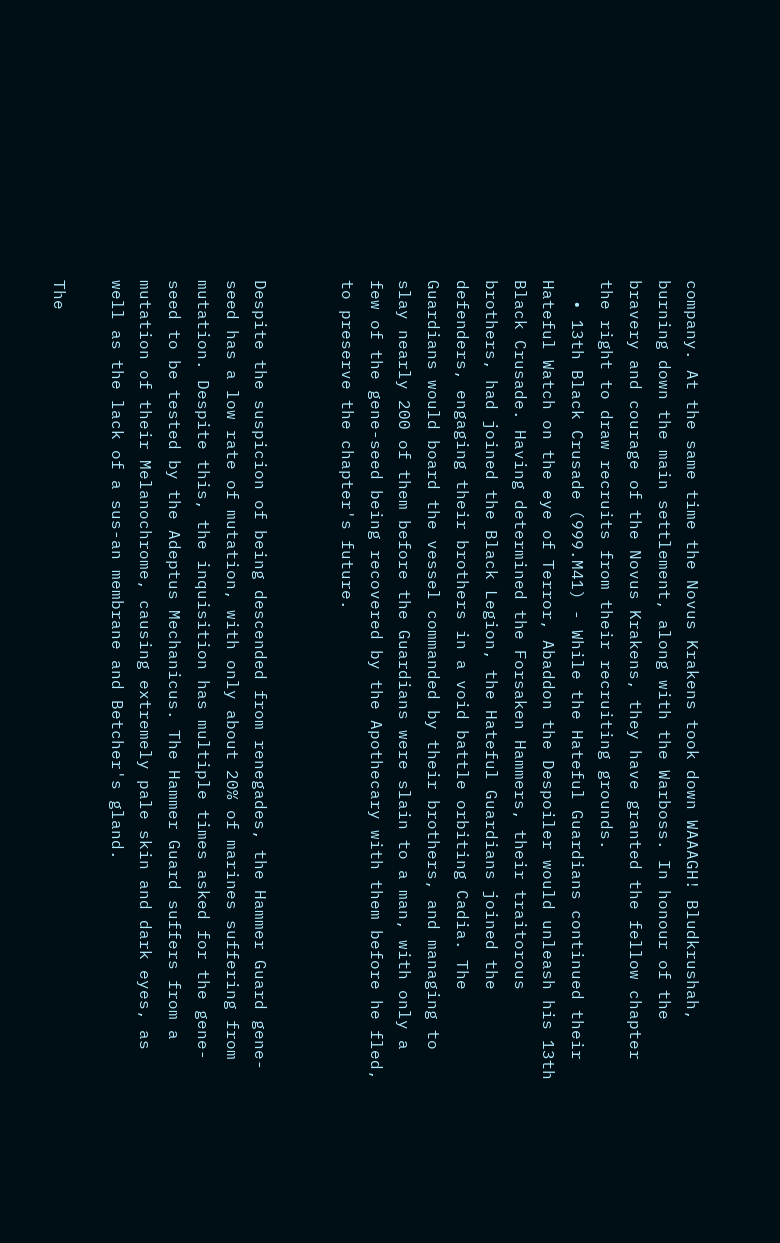company. At the same time the Novus Krakens took down WAAAGH! Bludkrushah, burning down the main settlement, along with the Warboss. In honour of the bravery and courage of the Novus Krakens, they have granted the fellow chapter the right to draw recruits from their recruiting grounds.
  • 13th Black Crusade (999.M41) - While the Hateful Guardians continued their Hateful Watch on the eye of Terror, Abaddon the Despoiler would unleash his 13th Black Crusade. Having determined the Forsaken Hammers, their traitorous brothers, had joined the Black Legion, the Hateful Guardians joined the defenders, engaging their brothers in a void battle orbiting Cadia. The Guardians would board the vessel commanded by their brothers, and managing to slay nearly 200 of them before the Guardians were slain to a man, with only a few of the gene-seed being recovered by the Apothecary with them before he fled, to preserve the chapter's future.


Despite the suspicion of being descended from renegades, the Hammer Guard gene-seed has a low rate of mutation, with only about 20% of marines suffering from mutation. Despite this, the inquisition has multiple times asked for the gene-seed to be tested by the Adeptus Mechanicus. The Hammer Guard suffers from a mutation of their Melanochrome, causing extremely pale skin and dark eyes, as well as the lack of a sus-an membrane and Betcher's gland.

The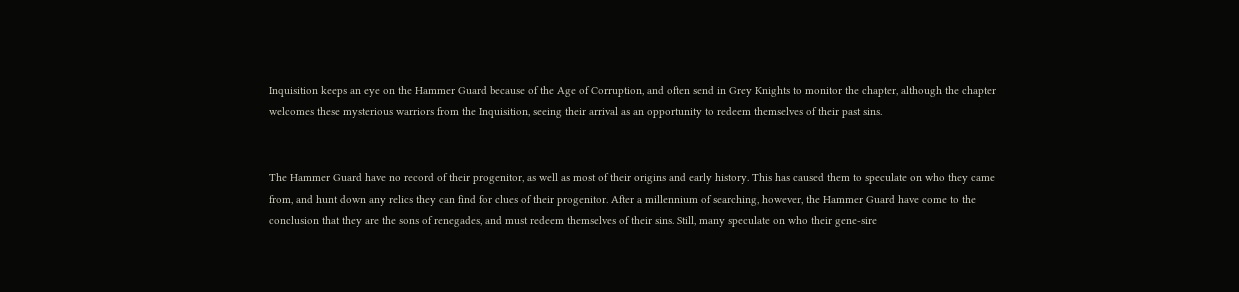Inquisition keeps an eye on the Hammer Guard because of the Age of Corruption, and often send in Grey Knights to monitor the chapter, although the chapter welcomes these mysterious warriors from the Inquisition, seeing their arrival as an opportunity to redeem themselves of their past sins.


The Hammer Guard have no record of their progenitor, as well as most of their origins and early history. This has caused them to speculate on who they came from, and hunt down any relics they can find for clues of their progenitor. After a millennium of searching, however, the Hammer Guard have come to the conclusion that they are the sons of renegades, and must redeem themselves of their sins. Still, many speculate on who their gene-sire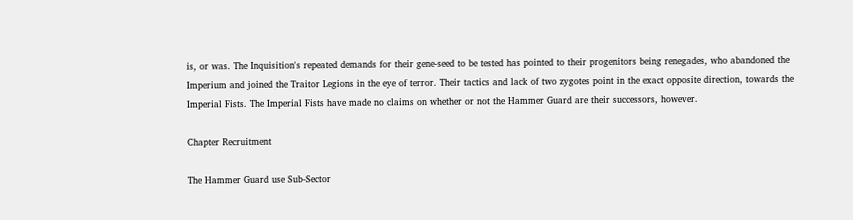is, or was. The Inquisition's repeated demands for their gene-seed to be tested has pointed to their progenitors being renegades, who abandoned the Imperium and joined the Traitor Legions in the eye of terror. Their tactics and lack of two zygotes point in the exact opposite direction, towards the Imperial Fists. The Imperial Fists have made no claims on whether or not the Hammer Guard are their successors, however.

Chapter Recruitment

The Hammer Guard use Sub-Sector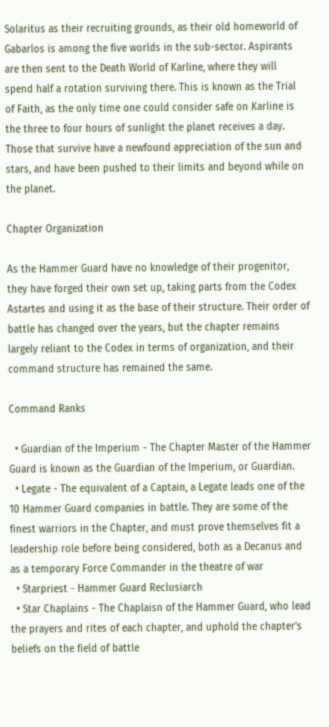Solaritus as their recruiting grounds, as their old homeworld of Gabarlos is among the five worlds in the sub-sector. Aspirants are then sent to the Death World of Karline, where they will spend half a rotation surviving there. This is known as the Trial of Faith, as the only time one could consider safe on Karline is the three to four hours of sunlight the planet receives a day. Those that survive have a newfound appreciation of the sun and stars, and have been pushed to their limits and beyond while on the planet.

Chapter Organization

As the Hammer Guard have no knowledge of their progenitor, they have forged their own set up, taking parts from the Codex Astartes and using it as the base of their structure. Their order of battle has changed over the years, but the chapter remains largely reliant to the Codex in terms of organization, and their command structure has remained the same.

Command Ranks

  • Guardian of the Imperium - The Chapter Master of the Hammer Guard is known as the Guardian of the Imperium, or Guardian.
  • Legate - The equivalent of a Captain, a Legate leads one of the 10 Hammer Guard companies in battle. They are some of the finest warriors in the Chapter, and must prove themselves fit a leadership role before being considered, both as a Decanus and as a temporary Force Commander in the theatre of war
  • Starpriest - Hammer Guard Reclusiarch
  • Star Chaplains - The Chaplaisn of the Hammer Guard, who lead the prayers and rites of each chapter, and uphold the chapter's beliefs on the field of battle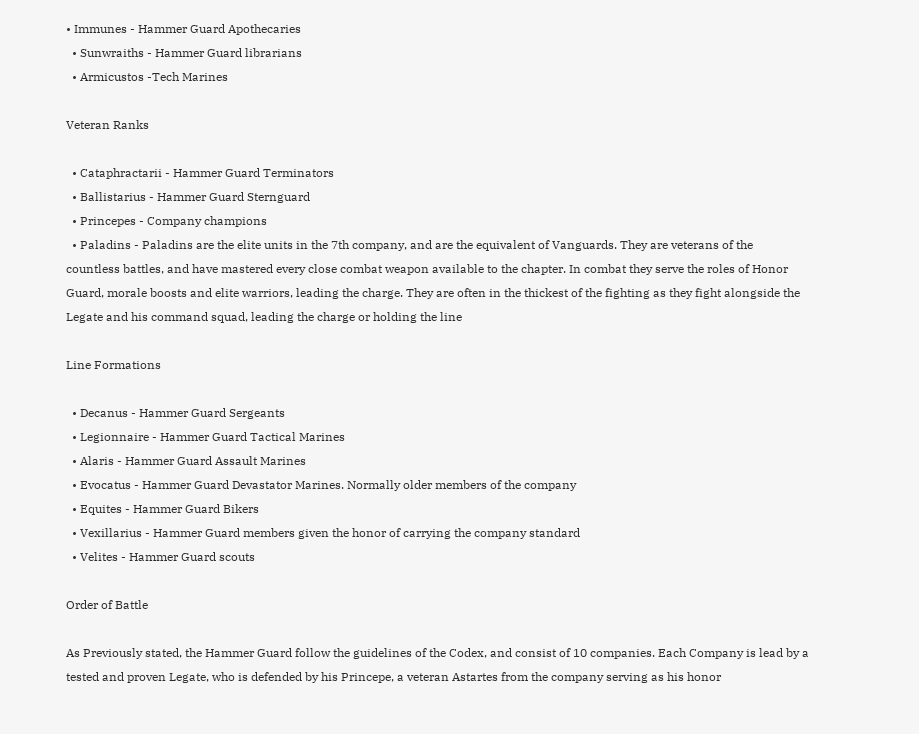• Immunes - Hammer Guard Apothecaries
  • Sunwraiths - Hammer Guard librarians
  • Armicustos -Tech Marines

Veteran Ranks

  • Cataphractarii - Hammer Guard Terminators
  • Ballistarius - Hammer Guard Sternguard
  • Princepes - Company champions
  • Paladins - Paladins are the elite units in the 7th company, and are the equivalent of Vanguards. They are veterans of the countless battles, and have mastered every close combat weapon available to the chapter. In combat they serve the roles of Honor Guard, morale boosts and elite warriors, leading the charge. They are often in the thickest of the fighting as they fight alongside the Legate and his command squad, leading the charge or holding the line

Line Formations

  • Decanus - Hammer Guard Sergeants
  • Legionnaire - Hammer Guard Tactical Marines
  • Alaris - Hammer Guard Assault Marines
  • Evocatus - Hammer Guard Devastator Marines. Normally older members of the company
  • Equites - Hammer Guard Bikers
  • Vexillarius - Hammer Guard members given the honor of carrying the company standard
  • Velites - Hammer Guard scouts

Order of Battle

As Previously stated, the Hammer Guard follow the guidelines of the Codex, and consist of 10 companies. Each Company is lead by a tested and proven Legate, who is defended by his Princepe, a veteran Astartes from the company serving as his honor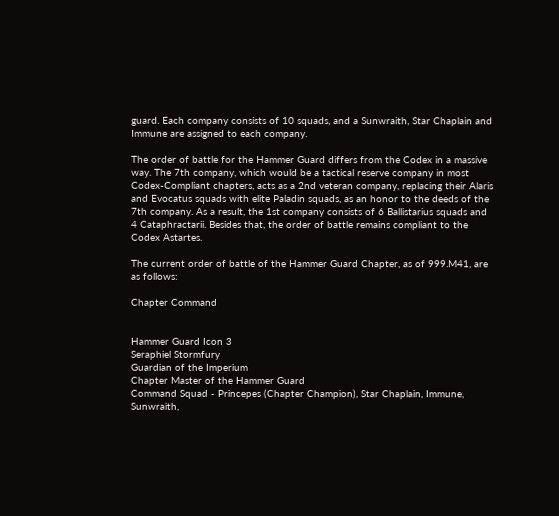guard. Each company consists of 10 squads, and a Sunwraith, Star Chaplain and Immune are assigned to each company.

The order of battle for the Hammer Guard differs from the Codex in a massive way. The 7th company, which would be a tactical reserve company in most Codex-Compliant chapters, acts as a 2nd veteran company, replacing their Alaris and Evocatus squads with elite Paladin squads, as an honor to the deeds of the 7th company. As a result, the 1st company consists of 6 Ballistarius squads and 4 Cataphractarii. Besides that, the order of battle remains compliant to the Codex Astartes.

The current order of battle of the Hammer Guard Chapter, as of 999.M41, are as follows:

Chapter Command


Hammer Guard Icon 3
Seraphiel Stormfury
Guardian of the Imperium
Chapter Master of the Hammer Guard
Command Squad - Princepes (Chapter Champion), Star Chaplain, Immune, Sunwraith,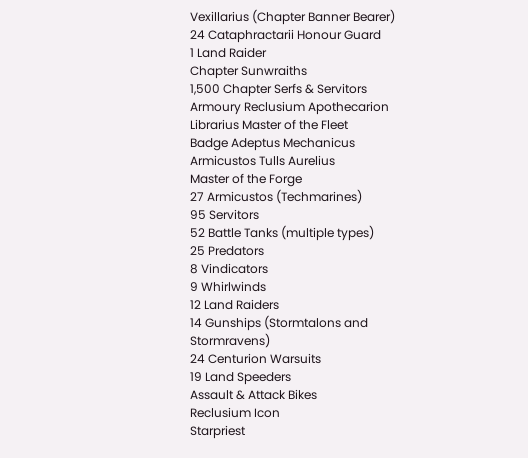Vexillarius (Chapter Banner Bearer)
24 Cataphractarii Honour Guard
1 Land Raider
Chapter Sunwraiths
1,500 Chapter Serfs & Servitors
Armoury Reclusium Apothecarion Librarius Master of the Fleet
Badge Adeptus Mechanicus
Armicustos Tulls Aurelius
Master of the Forge
27 Armicustos (Techmarines)
95 Servitors
52 Battle Tanks (multiple types)
25 Predators
8 Vindicators
9 Whirlwinds
12 Land Raiders
14 Gunships (Stormtalons and Stormravens)
24 Centurion Warsuits
19 Land Speeders
Assault & Attack Bikes
Reclusium Icon
Starpriest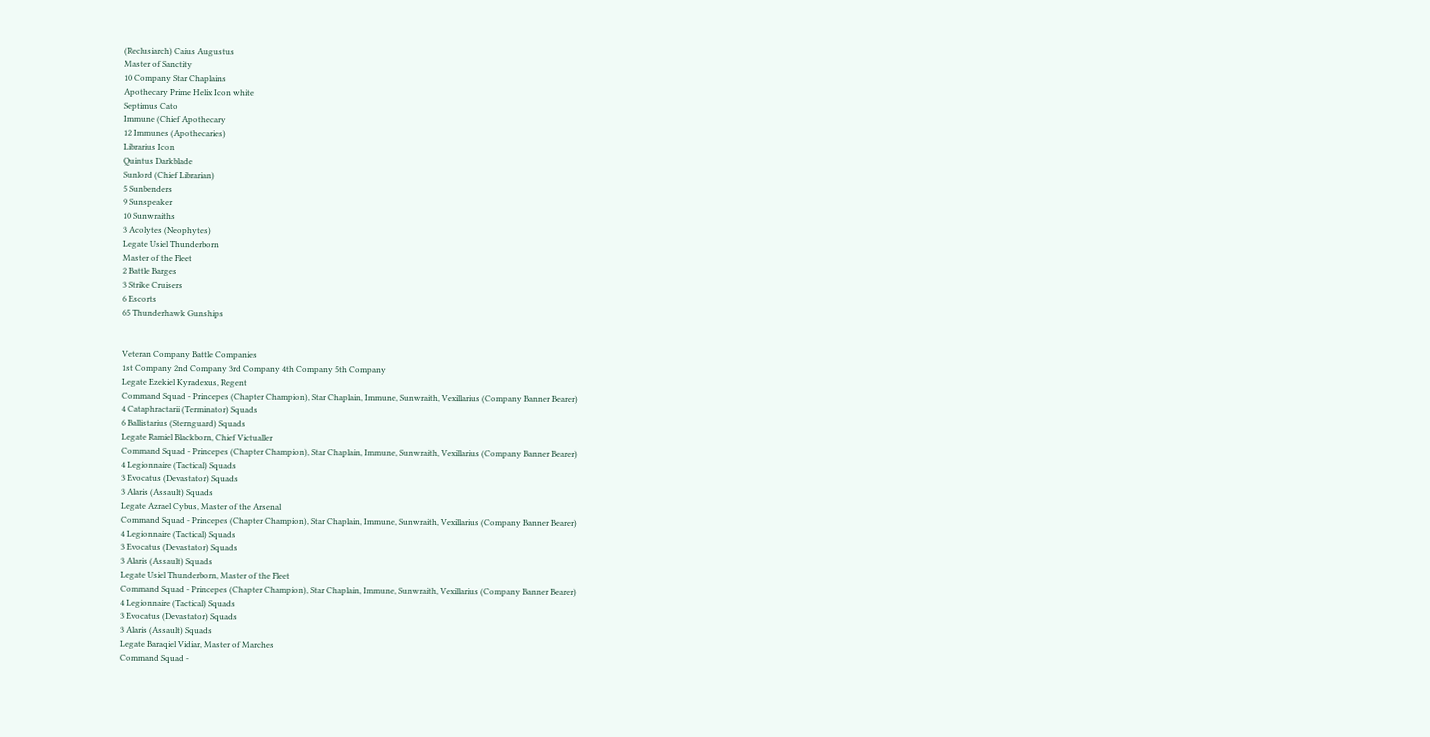(Reclusiarch) Caius Augustus
Master of Sanctity
10 Company Star Chaplains
Apothecary Prime Helix Icon white
Septimus Cato
Immune (Chief Apothecary
12 Immunes (Apothecaries)
Librarius Icon
Quintus Darkblade
Sunlord (Chief Librarian)
5 Sunbenders
9 Sunspeaker
10 Sunwraiths
3 Acolytes (Neophytes)
Legate Usiel Thunderborn
Master of the Fleet
2 Battle Barges
3 Strike Cruisers
6 Escorts
65 Thunderhawk Gunships


Veteran Company Battle Companies
1st Company 2nd Company 3rd Company 4th Company 5th Company
Legate Ezekiel Kyradexus, Regent
Command Squad - Princepes (Chapter Champion), Star Chaplain, Immune, Sunwraith, Vexillarius (Company Banner Bearer)
4 Cataphractarii (Terminator) Squads
6 Ballistarius (Sternguard) Squads
Legate Ramiel Blackborn, Chief Victualler
Command Squad - Princepes (Chapter Champion), Star Chaplain, Immune, Sunwraith, Vexillarius (Company Banner Bearer)
4 Legionnaire (Tactical) Squads
3 Evocatus (Devastator) Squads
3 Alaris (Assault) Squads
Legate Azrael Cybus, Master of the Arsenal
Command Squad - Princepes (Chapter Champion), Star Chaplain, Immune, Sunwraith, Vexillarius (Company Banner Bearer)
4 Legionnaire (Tactical) Squads
3 Evocatus (Devastator) Squads
3 Alaris (Assault) Squads
Legate Usiel Thunderborn, Master of the Fleet
Command Squad - Princepes (Chapter Champion), Star Chaplain, Immune, Sunwraith, Vexillarius (Company Banner Bearer)
4 Legionnaire (Tactical) Squads
3 Evocatus (Devastator) Squads
3 Alaris (Assault) Squads
Legate Baraqiel Vidiar, Master of Marches
Command Squad -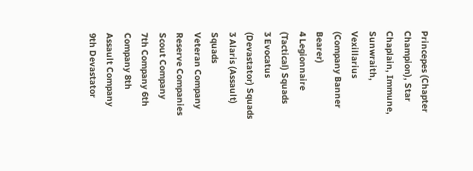Princepes (Chapter Champion), Star Chaplain, Immune, Sunwraith, Vexillarius (Company Banner Bearer)
4 Legionnaire (Tactical) Squads
3 Evocatus (Devastator) Squads
3 Alaris (Assault) Squads
Veteran Company Reserve Companies Scout Company
7th Company 6th Company 8th Assault Company 9th Devastator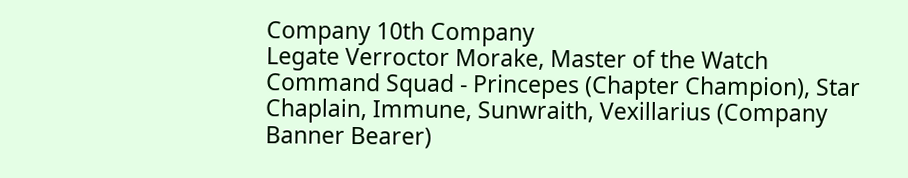Company 10th Company
Legate Verroctor Morake, Master of the Watch
Command Squad - Princepes (Chapter Champion), Star Chaplain, Immune, Sunwraith, Vexillarius (Company Banner Bearer)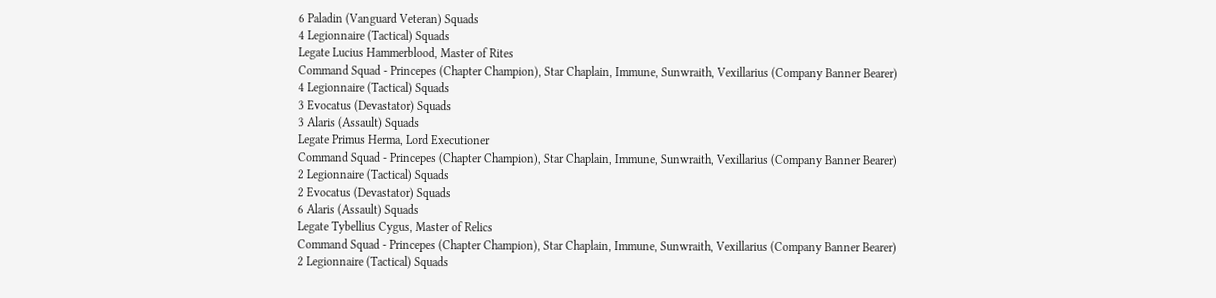6 Paladin (Vanguard Veteran) Squads
4 Legionnaire (Tactical) Squads
Legate Lucius Hammerblood, Master of Rites
Command Squad - Princepes (Chapter Champion), Star Chaplain, Immune, Sunwraith, Vexillarius (Company Banner Bearer)
4 Legionnaire (Tactical) Squads
3 Evocatus (Devastator) Squads
3 Alaris (Assault) Squads
Legate Primus Herma, Lord Executioner
Command Squad - Princepes (Chapter Champion), Star Chaplain, Immune, Sunwraith, Vexillarius (Company Banner Bearer)
2 Legionnaire (Tactical) Squads
2 Evocatus (Devastator) Squads
6 Alaris (Assault) Squads
Legate Tybellius Cygus, Master of Relics
Command Squad - Princepes (Chapter Champion), Star Chaplain, Immune, Sunwraith, Vexillarius (Company Banner Bearer)
2 Legionnaire (Tactical) Squads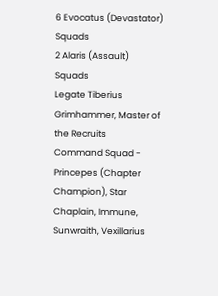6 Evocatus (Devastator) Squads
2 Alaris (Assault) Squads
Legate Tiberius Grimhammer, Master of the Recruits
Command Squad - Princepes (Chapter Champion), Star Chaplain, Immune, Sunwraith, Vexillarius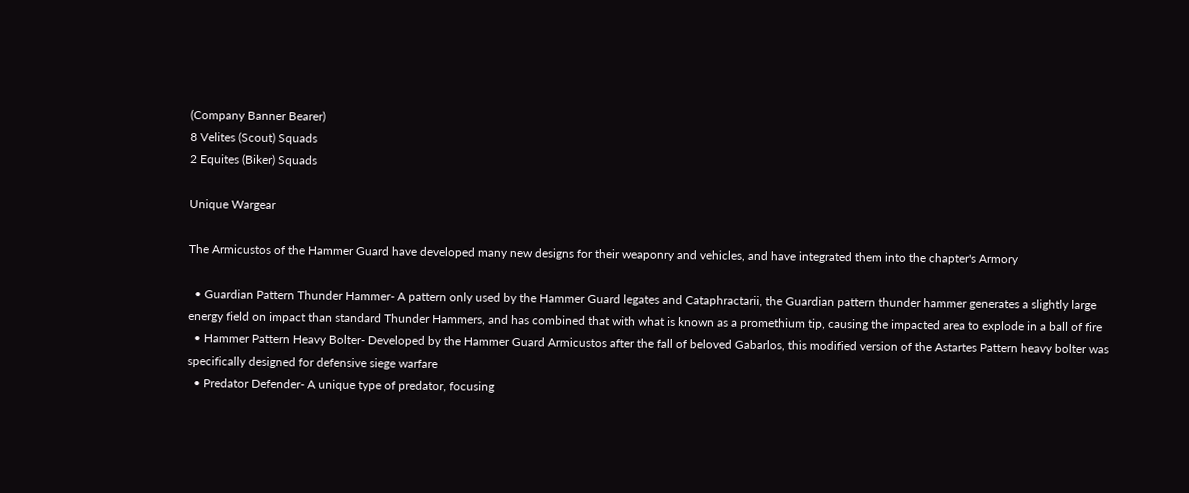(Company Banner Bearer)
8 Velites (Scout) Squads
2 Equites (Biker) Squads

Unique Wargear

The Armicustos of the Hammer Guard have developed many new designs for their weaponry and vehicles, and have integrated them into the chapter's Armory

  • Guardian Pattern Thunder Hammer- A pattern only used by the Hammer Guard legates and Cataphractarii, the Guardian pattern thunder hammer generates a slightly large energy field on impact than standard Thunder Hammers, and has combined that with what is known as a promethium tip, causing the impacted area to explode in a ball of fire
  • Hammer Pattern Heavy Bolter- Developed by the Hammer Guard Armicustos after the fall of beloved Gabarlos, this modified version of the Astartes Pattern heavy bolter was specifically designed for defensive siege warfare
  • Predator Defender- A unique type of predator, focusing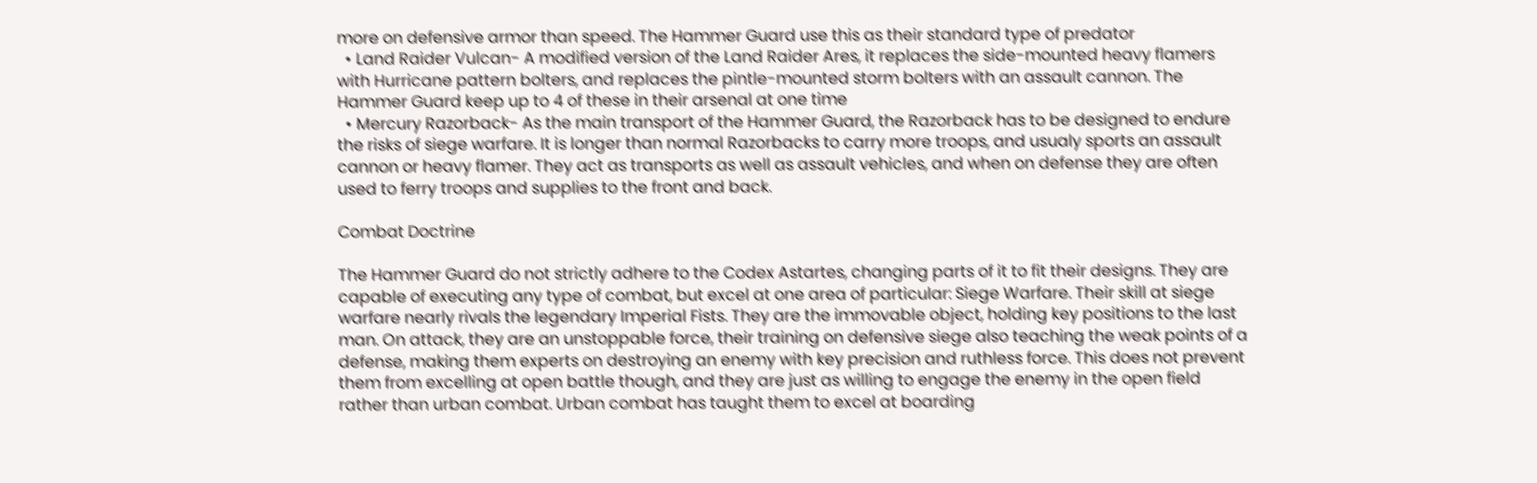more on defensive armor than speed. The Hammer Guard use this as their standard type of predator
  • Land Raider Vulcan- A modified version of the Land Raider Ares, it replaces the side-mounted heavy flamers with Hurricane pattern bolters, and replaces the pintle-mounted storm bolters with an assault cannon. The Hammer Guard keep up to 4 of these in their arsenal at one time
  • Mercury Razorback- As the main transport of the Hammer Guard, the Razorback has to be designed to endure the risks of siege warfare. It is longer than normal Razorbacks to carry more troops, and usualy sports an assault cannon or heavy flamer. They act as transports as well as assault vehicles, and when on defense they are often used to ferry troops and supplies to the front and back.

Combat Doctrine

The Hammer Guard do not strictly adhere to the Codex Astartes, changing parts of it to fit their designs. They are capable of executing any type of combat, but excel at one area of particular: Siege Warfare. Their skill at siege warfare nearly rivals the legendary Imperial Fists. They are the immovable object, holding key positions to the last man. On attack, they are an unstoppable force, their training on defensive siege also teaching the weak points of a defense, making them experts on destroying an enemy with key precision and ruthless force. This does not prevent them from excelling at open battle though, and they are just as willing to engage the enemy in the open field rather than urban combat. Urban combat has taught them to excel at boarding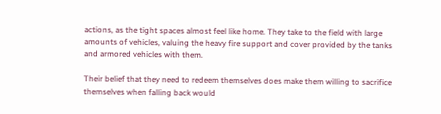actions, as the tight spaces almost feel like home. They take to the field with large amounts of vehicles, valuing the heavy fire support and cover provided by the tanks and armored vehicles with them.

Their belief that they need to redeem themselves does make them willing to sacrifice themselves when falling back would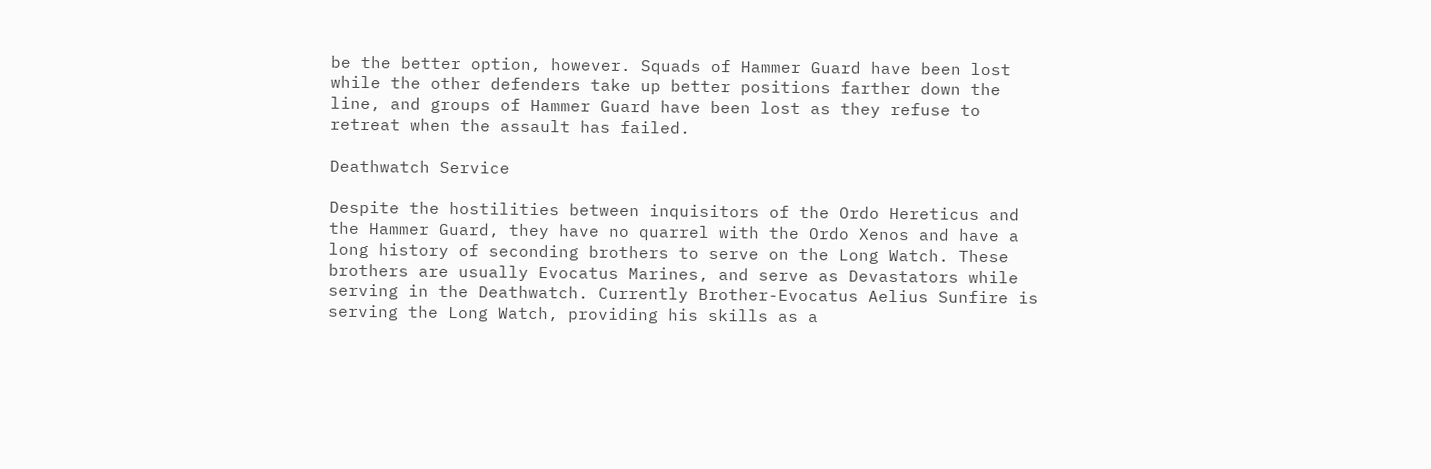be the better option, however. Squads of Hammer Guard have been lost while the other defenders take up better positions farther down the line, and groups of Hammer Guard have been lost as they refuse to retreat when the assault has failed.

Deathwatch Service

Despite the hostilities between inquisitors of the Ordo Hereticus and the Hammer Guard, they have no quarrel with the Ordo Xenos and have a long history of seconding brothers to serve on the Long Watch. These brothers are usually Evocatus Marines, and serve as Devastators while serving in the Deathwatch. Currently Brother-Evocatus Aelius Sunfire is serving the Long Watch, providing his skills as a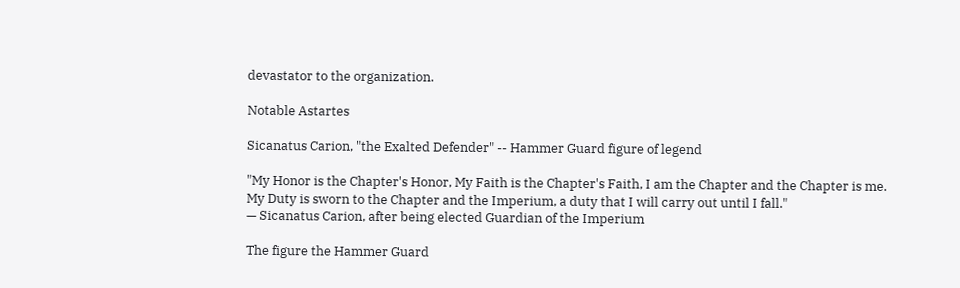devastator to the organization.

Notable Astartes

Sicanatus Carion, "the Exalted Defender" -- Hammer Guard figure of legend

"My Honor is the Chapter's Honor, My Faith is the Chapter's Faith, I am the Chapter and the Chapter is me. My Duty is sworn to the Chapter and the Imperium, a duty that I will carry out until I fall."
— Sicanatus Carion, after being elected Guardian of the Imperium

The figure the Hammer Guard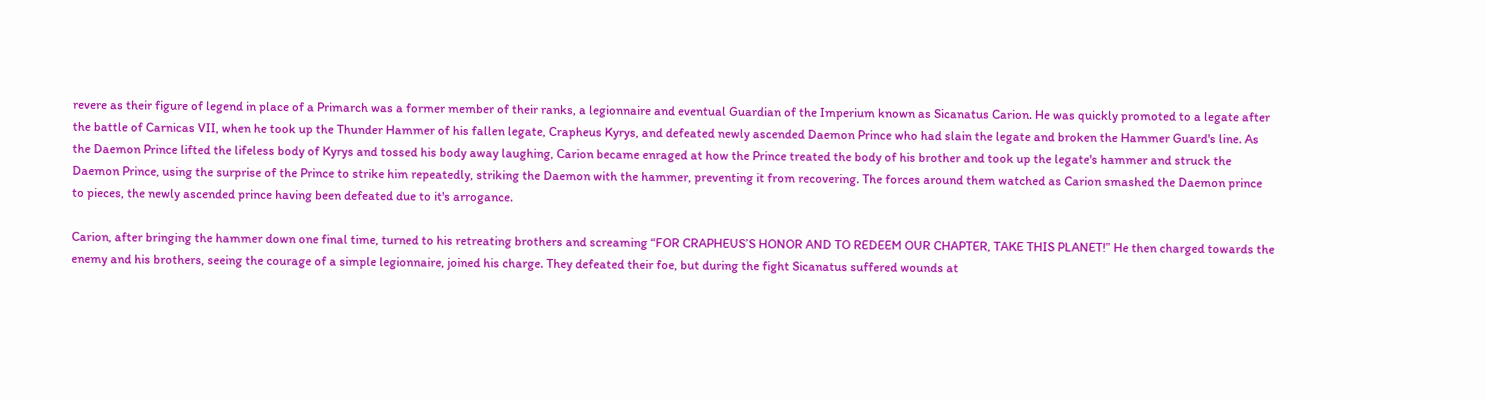revere as their figure of legend in place of a Primarch was a former member of their ranks, a legionnaire and eventual Guardian of the Imperium known as Sicanatus Carion. He was quickly promoted to a legate after the battle of Carnicas VII, when he took up the Thunder Hammer of his fallen legate, Crapheus Kyrys, and defeated newly ascended Daemon Prince who had slain the legate and broken the Hammer Guard's line. As the Daemon Prince lifted the lifeless body of Kyrys and tossed his body away laughing, Carion became enraged at how the Prince treated the body of his brother and took up the legate's hammer and struck the Daemon Prince, using the surprise of the Prince to strike him repeatedly, striking the Daemon with the hammer, preventing it from recovering. The forces around them watched as Carion smashed the Daemon prince to pieces, the newly ascended prince having been defeated due to it's arrogance.

Carion, after bringing the hammer down one final time, turned to his retreating brothers and screaming “FOR CRAPHEUS’S HONOR AND TO REDEEM OUR CHAPTER, TAKE THIS PLANET!” He then charged towards the enemy and his brothers, seeing the courage of a simple legionnaire, joined his charge. They defeated their foe, but during the fight Sicanatus suffered wounds at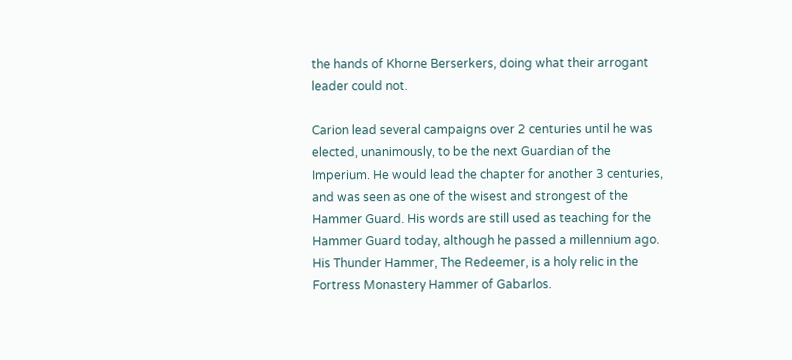the hands of Khorne Berserkers, doing what their arrogant leader could not.

Carion lead several campaigns over 2 centuries until he was elected, unanimously, to be the next Guardian of the Imperium. He would lead the chapter for another 3 centuries, and was seen as one of the wisest and strongest of the Hammer Guard. His words are still used as teaching for the Hammer Guard today, although he passed a millennium ago. His Thunder Hammer, The Redeemer, is a holy relic in the Fortress Monastery Hammer of Gabarlos.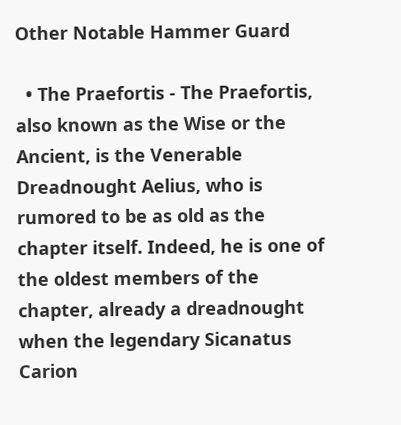Other Notable Hammer Guard

  • The Praefortis - The Praefortis, also known as the Wise or the Ancient, is the Venerable Dreadnought Aelius, who is rumored to be as old as the chapter itself. Indeed, he is one of the oldest members of the chapter, already a dreadnought when the legendary Sicanatus Carion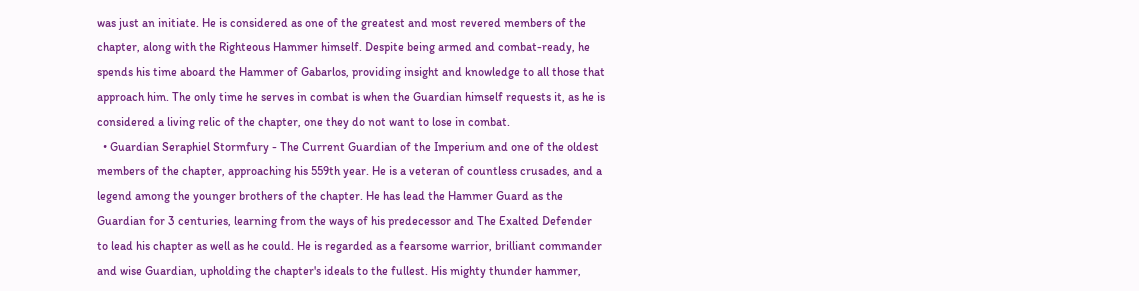was just an initiate. He is considered as one of the greatest and most revered members of the chapter, along with the Righteous Hammer himself. Despite being armed and combat-ready, he spends his time aboard the Hammer of Gabarlos, providing insight and knowledge to all those that approach him. The only time he serves in combat is when the Guardian himself requests it, as he is considered a living relic of the chapter, one they do not want to lose in combat.
  • Guardian Seraphiel Stormfury - The Current Guardian of the Imperium and one of the oldest members of the chapter, approaching his 559th year. He is a veteran of countless crusades, and a legend among the younger brothers of the chapter. He has lead the Hammer Guard as the Guardian for 3 centuries, learning from the ways of his predecessor and The Exalted Defender to lead his chapter as well as he could. He is regarded as a fearsome warrior, brilliant commander and wise Guardian, upholding the chapter's ideals to the fullest. His mighty thunder hammer,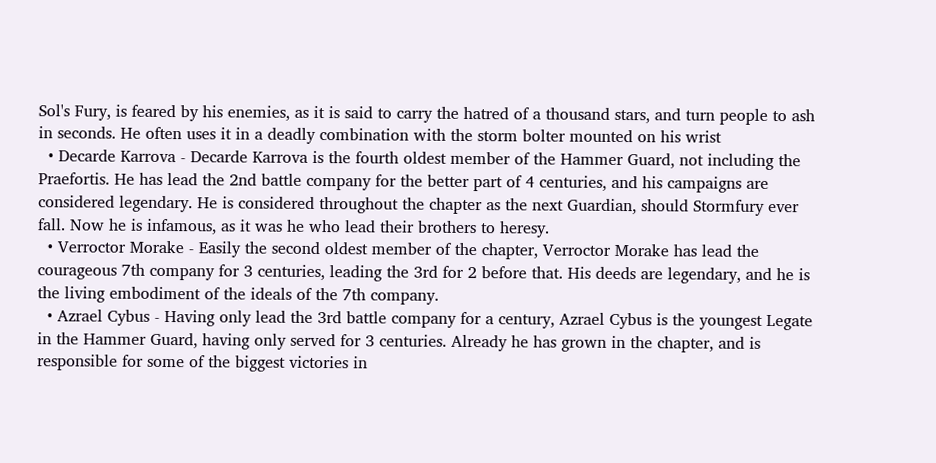Sol's Fury, is feared by his enemies, as it is said to carry the hatred of a thousand stars, and turn people to ash in seconds. He often uses it in a deadly combination with the storm bolter mounted on his wrist
  • Decarde Karrova - Decarde Karrova is the fourth oldest member of the Hammer Guard, not including the Praefortis. He has lead the 2nd battle company for the better part of 4 centuries, and his campaigns are considered legendary. He is considered throughout the chapter as the next Guardian, should Stormfury ever fall. Now he is infamous, as it was he who lead their brothers to heresy.
  • Verroctor Morake - Easily the second oldest member of the chapter, Verroctor Morake has lead the courageous 7th company for 3 centuries, leading the 3rd for 2 before that. His deeds are legendary, and he is the living embodiment of the ideals of the 7th company.
  • Azrael Cybus - Having only lead the 3rd battle company for a century, Azrael Cybus is the youngest Legate in the Hammer Guard, having only served for 3 centuries. Already he has grown in the chapter, and is responsible for some of the biggest victories in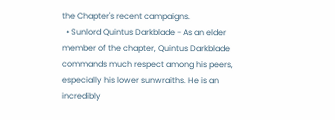the Chapter's recent campaigns.
  • Sunlord Quintus Darkblade - As an elder member of the chapter, Quintus Darkblade commands much respect among his peers, especially his lower sunwraiths. He is an incredibly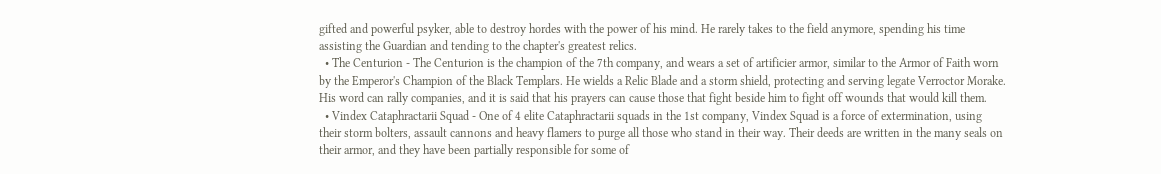gifted and powerful psyker, able to destroy hordes with the power of his mind. He rarely takes to the field anymore, spending his time assisting the Guardian and tending to the chapter's greatest relics.
  • The Centurion - The Centurion is the champion of the 7th company, and wears a set of artificier armor, similar to the Armor of Faith worn by the Emperor's Champion of the Black Templars. He wields a Relic Blade and a storm shield, protecting and serving legate Verroctor Morake. His word can rally companies, and it is said that his prayers can cause those that fight beside him to fight off wounds that would kill them.
  • Vindex Cataphractarii Squad - One of 4 elite Cataphractarii squads in the 1st company, Vindex Squad is a force of extermination, using their storm bolters, assault cannons and heavy flamers to purge all those who stand in their way. Their deeds are written in the many seals on their armor, and they have been partially responsible for some of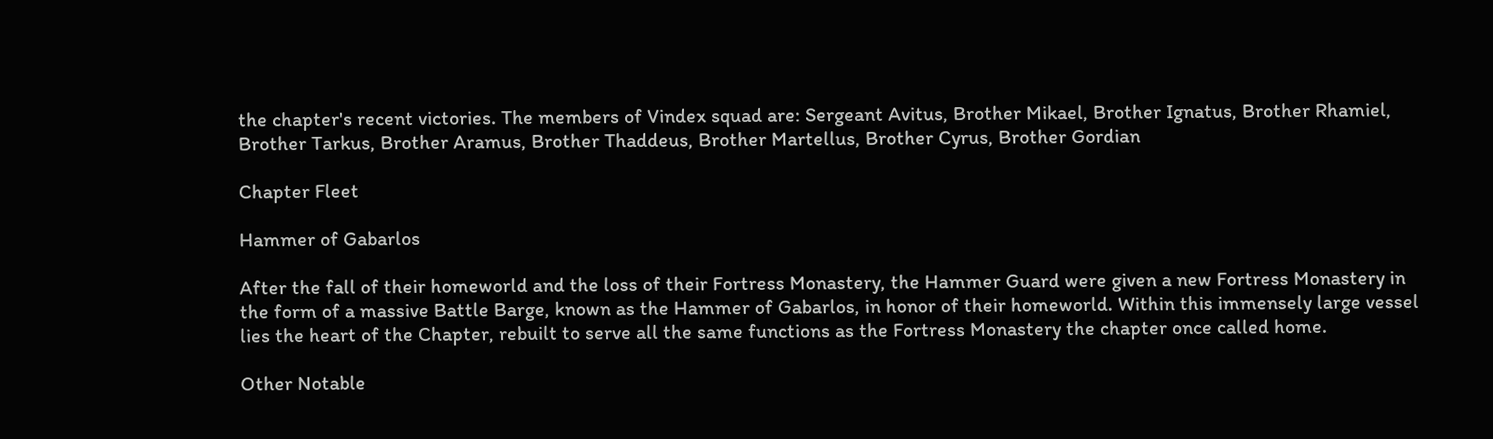the chapter's recent victories. The members of Vindex squad are: Sergeant Avitus, Brother Mikael, Brother Ignatus, Brother Rhamiel, Brother Tarkus, Brother Aramus, Brother Thaddeus, Brother Martellus, Brother Cyrus, Brother Gordian

Chapter Fleet

Hammer of Gabarlos

After the fall of their homeworld and the loss of their Fortress Monastery, the Hammer Guard were given a new Fortress Monastery in the form of a massive Battle Barge, known as the Hammer of Gabarlos, in honor of their homeworld. Within this immensely large vessel lies the heart of the Chapter, rebuilt to serve all the same functions as the Fortress Monastery the chapter once called home.

Other Notable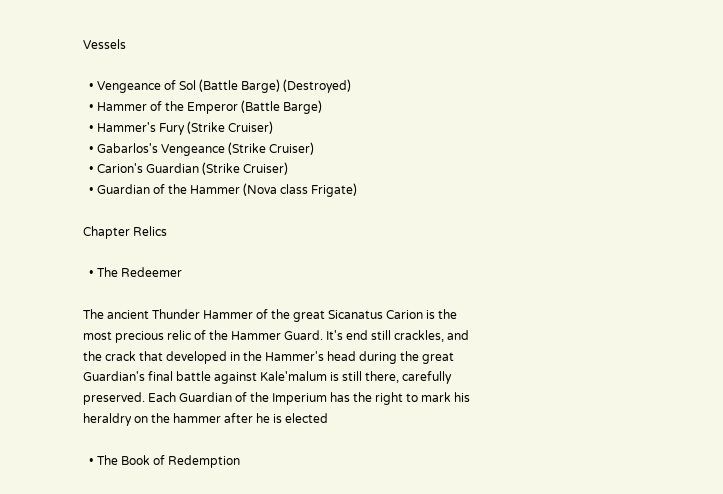Vessels

  • Vengeance of Sol (Battle Barge) (Destroyed)
  • Hammer of the Emperor (Battle Barge)
  • Hammer's Fury (Strike Cruiser)
  • Gabarlos's Vengeance (Strike Cruiser)
  • Carion's Guardian (Strike Cruiser)
  • Guardian of the Hammer (Nova class Frigate)

Chapter Relics

  • The Redeemer

The ancient Thunder Hammer of the great Sicanatus Carion is the most precious relic of the Hammer Guard. It's end still crackles, and the crack that developed in the Hammer's head during the great Guardian's final battle against Kale'malum is still there, carefully preserved. Each Guardian of the Imperium has the right to mark his heraldry on the hammer after he is elected

  • The Book of Redemption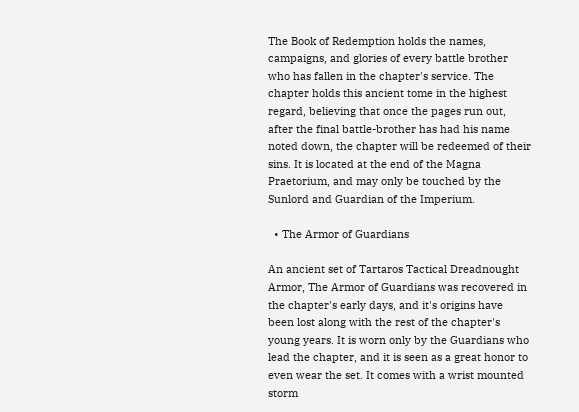The Book of Redemption holds the names, campaigns, and glories of every battle brother who has fallen in the chapter's service. The chapter holds this ancient tome in the highest regard, believing that once the pages run out, after the final battle-brother has had his name noted down, the chapter will be redeemed of their sins. It is located at the end of the Magna Praetorium, and may only be touched by the Sunlord and Guardian of the Imperium.

  • The Armor of Guardians

An ancient set of Tartaros Tactical Dreadnought Armor, The Armor of Guardians was recovered in the chapter's early days, and it's origins have been lost along with the rest of the chapter's young years. It is worn only by the Guardians who lead the chapter, and it is seen as a great honor to even wear the set. It comes with a wrist mounted storm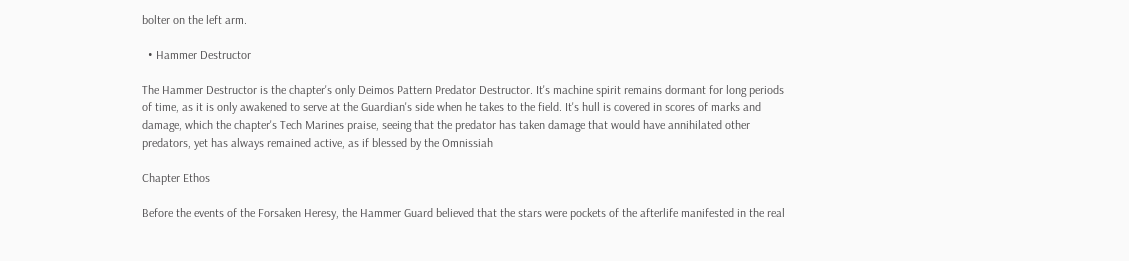bolter on the left arm.

  • Hammer Destructor

The Hammer Destructor is the chapter's only Deimos Pattern Predator Destructor. It's machine spirit remains dormant for long periods of time, as it is only awakened to serve at the Guardian's side when he takes to the field. It's hull is covered in scores of marks and damage, which the chapter's Tech Marines praise, seeing that the predator has taken damage that would have annihilated other predators, yet has always remained active, as if blessed by the Omnissiah

Chapter Ethos

Before the events of the Forsaken Heresy, the Hammer Guard believed that the stars were pockets of the afterlife manifested in the real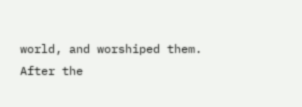world, and worshiped them. After the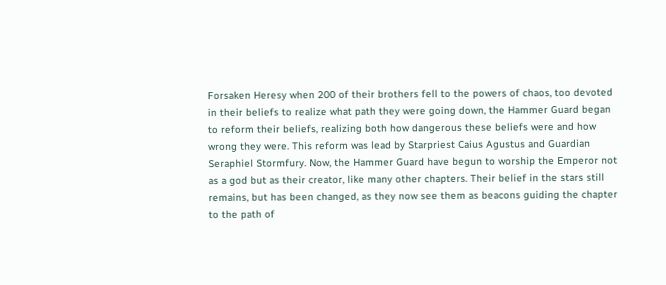Forsaken Heresy when 200 of their brothers fell to the powers of chaos, too devoted in their beliefs to realize what path they were going down, the Hammer Guard began to reform their beliefs, realizing both how dangerous these beliefs were and how wrong they were. This reform was lead by Starpriest Caius Agustus and Guardian Seraphiel Stormfury. Now, the Hammer Guard have begun to worship the Emperor not as a god but as their creator, like many other chapters. Their belief in the stars still remains, but has been changed, as they now see them as beacons guiding the chapter to the path of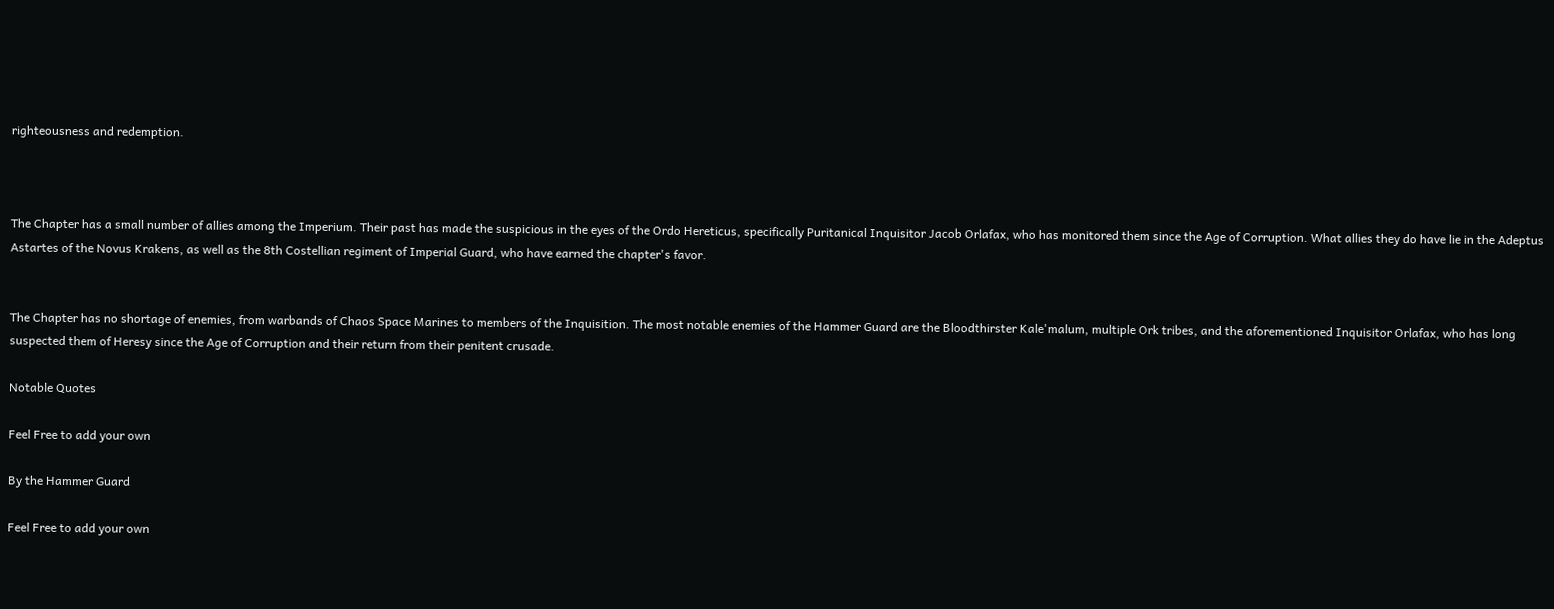righteousness and redemption.



The Chapter has a small number of allies among the Imperium. Their past has made the suspicious in the eyes of the Ordo Hereticus, specifically Puritanical Inquisitor Jacob Orlafax, who has monitored them since the Age of Corruption. What allies they do have lie in the Adeptus Astartes of the Novus Krakens, as well as the 8th Costellian regiment of Imperial Guard, who have earned the chapter's favor.


The Chapter has no shortage of enemies, from warbands of Chaos Space Marines to members of the Inquisition. The most notable enemies of the Hammer Guard are the Bloodthirster Kale'malum, multiple Ork tribes, and the aforementioned Inquisitor Orlafax, who has long suspected them of Heresy since the Age of Corruption and their return from their penitent crusade.

Notable Quotes

Feel Free to add your own

By the Hammer Guard

Feel Free to add your own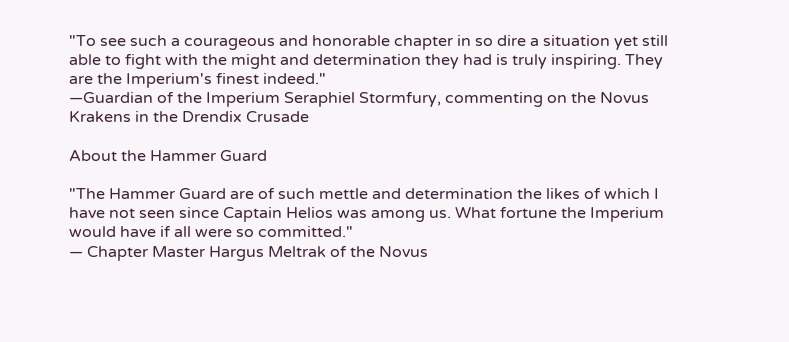"To see such a courageous and honorable chapter in so dire a situation yet still able to fight with the might and determination they had is truly inspiring. They are the Imperium's finest indeed."
—Guardian of the Imperium Seraphiel Stormfury, commenting on the Novus Krakens in the Drendix Crusade

About the Hammer Guard

"The Hammer Guard are of such mettle and determination the likes of which I have not seen since Captain Helios was among us. What fortune the Imperium would have if all were so committed."
— Chapter Master Hargus Meltrak of the Novus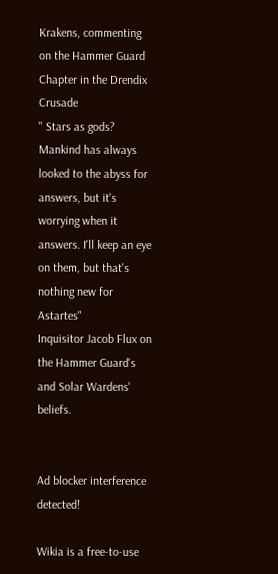Krakens, commenting on the Hammer Guard Chapter in the Drendix Crusade
" Stars as gods? Mankind has always looked to the abyss for answers, but it's worrying when it answers. I'll keep an eye on them, but that's nothing new for Astartes"
Inquisitor Jacob Flux on the Hammer Guard's and Solar Wardens' beliefs.


Ad blocker interference detected!

Wikia is a free-to-use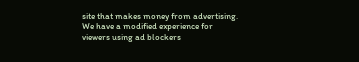site that makes money from advertising. We have a modified experience for viewers using ad blockers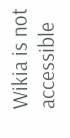Wikia is not accessible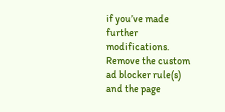if you’ve made further modifications. Remove the custom ad blocker rule(s) and the page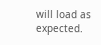will load as expected.